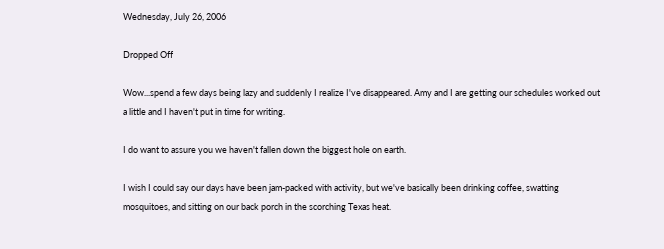Wednesday, July 26, 2006

Dropped Off

Wow...spend a few days being lazy and suddenly I realize I've disappeared. Amy and I are getting our schedules worked out a little and I haven't put in time for writing.

I do want to assure you we haven't fallen down the biggest hole on earth.

I wish I could say our days have been jam-packed with activity, but we've basically been drinking coffee, swatting mosquitoes, and sitting on our back porch in the scorching Texas heat.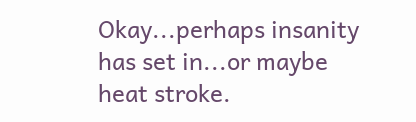Okay...perhaps insanity has set in...or maybe heat stroke.